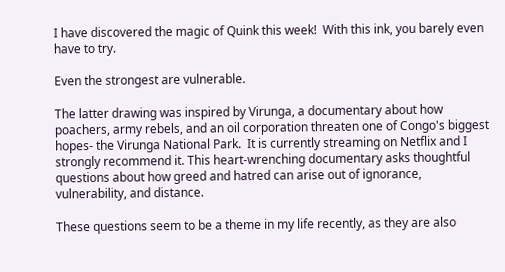I have discovered the magic of Quink this week!  With this ink, you barely even have to try.

Even the strongest are vulnerable.

The latter drawing was inspired by Virunga, a documentary about how poachers, army rebels, and an oil corporation threaten one of Congo's biggest hopes- the Virunga National Park.  It is currently streaming on Netflix and I strongly recommend it. This heart-wrenching documentary asks thoughtful questions about how greed and hatred can arise out of ignorance, vulnerability, and distance.

These questions seem to be a theme in my life recently, as they are also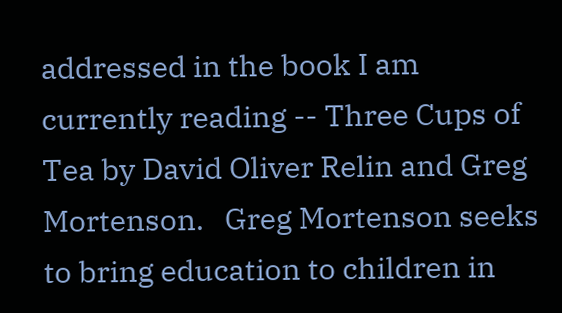addressed in the book I am currently reading -- Three Cups of Tea by David Oliver Relin and Greg Mortenson.   Greg Mortenson seeks to bring education to children in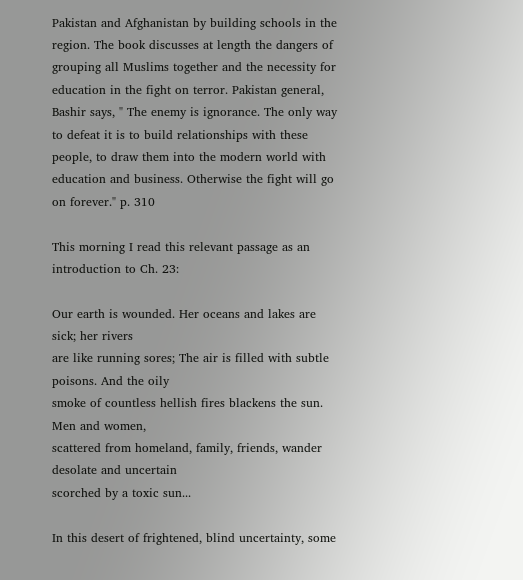Pakistan and Afghanistan by building schools in the region. The book discusses at length the dangers of grouping all Muslims together and the necessity for education in the fight on terror. Pakistan general, Bashir says, " The enemy is ignorance. The only way to defeat it is to build relationships with these people, to draw them into the modern world with education and business. Otherwise the fight will go on forever." p. 310

This morning I read this relevant passage as an introduction to Ch. 23:

Our earth is wounded. Her oceans and lakes are sick; her rivers
are like running sores; The air is filled with subtle poisons. And the oily
smoke of countless hellish fires blackens the sun. Men and women,
scattered from homeland, family, friends, wander desolate and uncertain
scorched by a toxic sun...

In this desert of frightened, blind uncertainty, some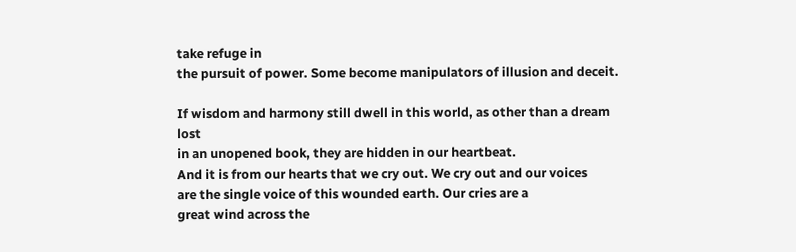take refuge in
the pursuit of power. Some become manipulators of illusion and deceit.

If wisdom and harmony still dwell in this world, as other than a dream lost
in an unopened book, they are hidden in our heartbeat.
And it is from our hearts that we cry out. We cry out and our voices
are the single voice of this wounded earth. Our cries are a
great wind across the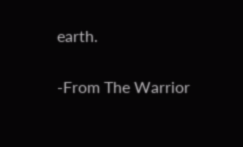earth.

-From The Warrior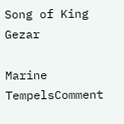Song of King Gezar

Marine TempelsComment